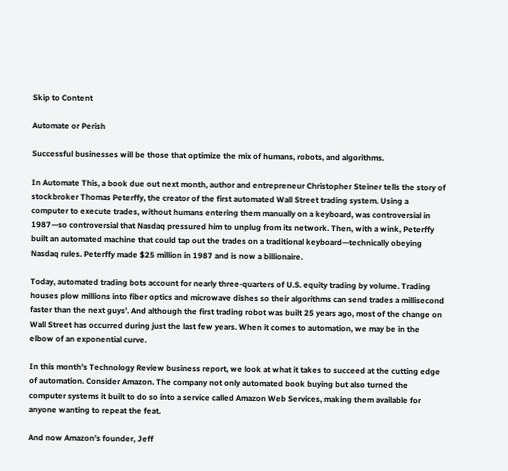Skip to Content

Automate or Perish

Successful businesses will be those that optimize the mix of humans, robots, and algorithms.

In Automate This, a book due out next month, author and entrepreneur Christopher Steiner tells the story of stockbroker Thomas Peterffy, the creator of the first automated Wall Street trading system. Using a computer to execute trades, without humans entering them manually on a keyboard, was controversial in 1987—so controversial that Nasdaq pressured him to unplug from its network. Then, with a wink, Peterffy built an automated machine that could tap out the trades on a traditional keyboard—technically obeying Nasdaq rules. Peterffy made $25 million in 1987 and is now a billionaire.

Today, automated trading bots account for nearly three-quarters of U.S. equity trading by volume. Trading houses plow millions into fiber optics and microwave dishes so their algorithms can send trades a millisecond faster than the next guys’. And although the first trading robot was built 25 years ago, most of the change on Wall Street has occurred during just the last few years. When it comes to automation, we may be in the elbow of an exponential curve.

In this month’s Technology Review business report, we look at what it takes to succeed at the cutting edge of automation. Consider Amazon. The company not only automated book buying but also turned the computer systems it built to do so into a service called Amazon Web Services, making them available for anyone wanting to repeat the feat.

And now Amazon’s founder, Jeff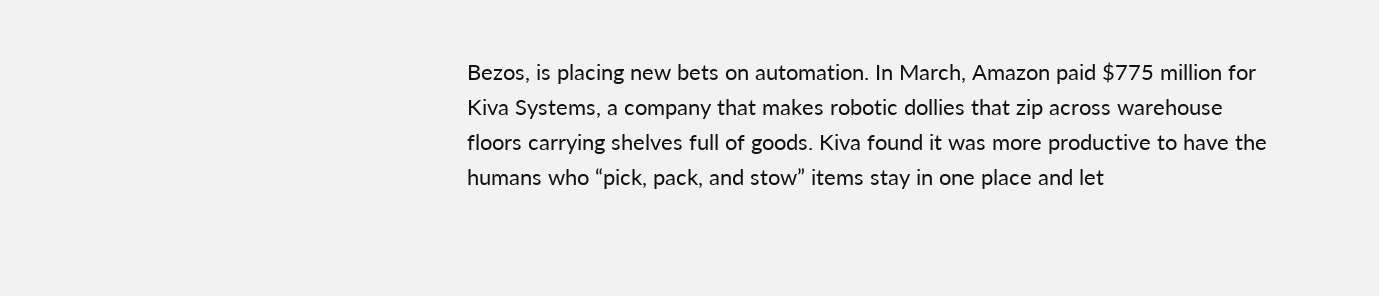Bezos, is placing new bets on automation. In March, Amazon paid $775 million for Kiva Systems, a company that makes robotic dollies that zip across warehouse floors carrying shelves full of goods. Kiva found it was more productive to have the humans who “pick, pack, and stow” items stay in one place and let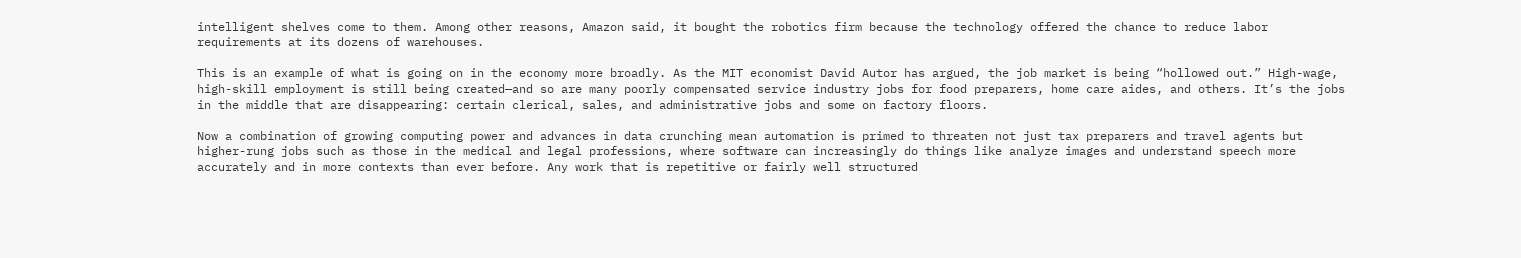intelligent shelves come to them. Among other reasons, Amazon said, it bought the robotics firm because the technology offered the chance to reduce labor requirements at its dozens of warehouses.

This is an example of what is going on in the economy more broadly. As the MIT economist David Autor has argued, the job market is being “hollowed out.” High-wage, high-skill employment is still being created—and so are many poorly compensated service industry jobs for food preparers, home care aides, and others. It’s the jobs in the middle that are disappearing: certain clerical, sales, and administrative jobs and some on factory floors.

Now a combination of growing computing power and advances in data crunching mean automation is primed to threaten not just tax preparers and travel agents but higher-rung jobs such as those in the medical and legal professions, where software can increasingly do things like analyze images and understand speech more accurately and in more contexts than ever before. Any work that is repetitive or fairly well structured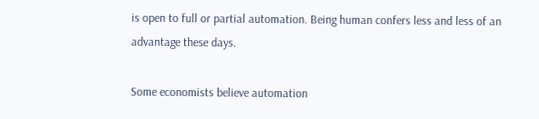is open to full or partial automation. Being human confers less and less of an advantage these days.

Some economists believe automation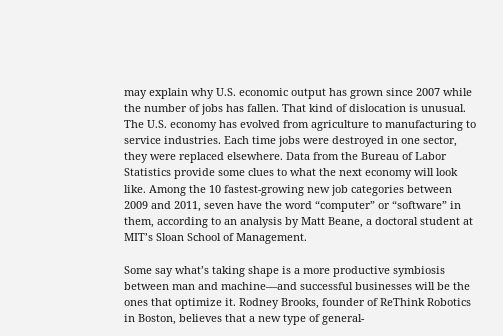may explain why U.S. economic output has grown since 2007 while the number of jobs has fallen. That kind of dislocation is unusual. The U.S. economy has evolved from agriculture to manufacturing to service industries. Each time jobs were destroyed in one sector, they were replaced elsewhere. Data from the Bureau of Labor Statistics provide some clues to what the next economy will look like. Among the 10 fastest-growing new job categories between 2009 and 2011, seven have the word “computer” or “software” in them, according to an analysis by Matt Beane, a doctoral student at MIT’s Sloan School of Management.

Some say what’s taking shape is a more productive symbiosis between man and machine—and successful businesses will be the ones that optimize it. Rodney Brooks, founder of ReThink Robotics in Boston, believes that a new type of general-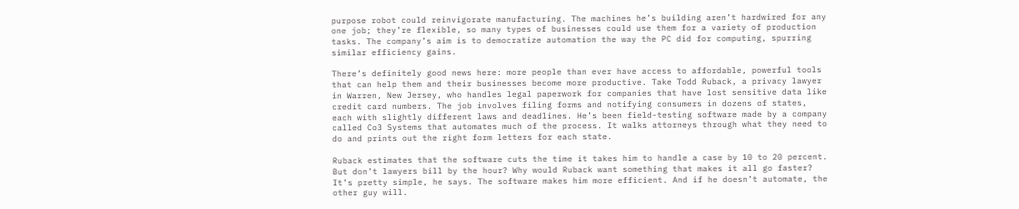purpose robot could reinvigorate manufacturing. The machines he’s building aren’t hardwired for any one job; they’re flexible, so many types of businesses could use them for a variety of production tasks. The company’s aim is to democratize automation the way the PC did for computing, spurring similar efficiency gains.

There’s definitely good news here: more people than ever have access to affordable, powerful tools that can help them and their businesses become more productive. Take Todd Ruback, a privacy lawyer in Warren, New Jersey, who handles legal paperwork for companies that have lost sensitive data like credit card numbers. The job involves filing forms and notifying consumers in dozens of states, each with slightly different laws and deadlines. He’s been field-testing software made by a company called Co3 Systems that automates much of the process. It walks attorneys through what they need to do and prints out the right form letters for each state.

Ruback estimates that the software cuts the time it takes him to handle a case by 10 to 20 percent. But don’t lawyers bill by the hour? Why would Ruback want something that makes it all go faster? It’s pretty simple, he says. The software makes him more efficient. And if he doesn’t automate, the other guy will.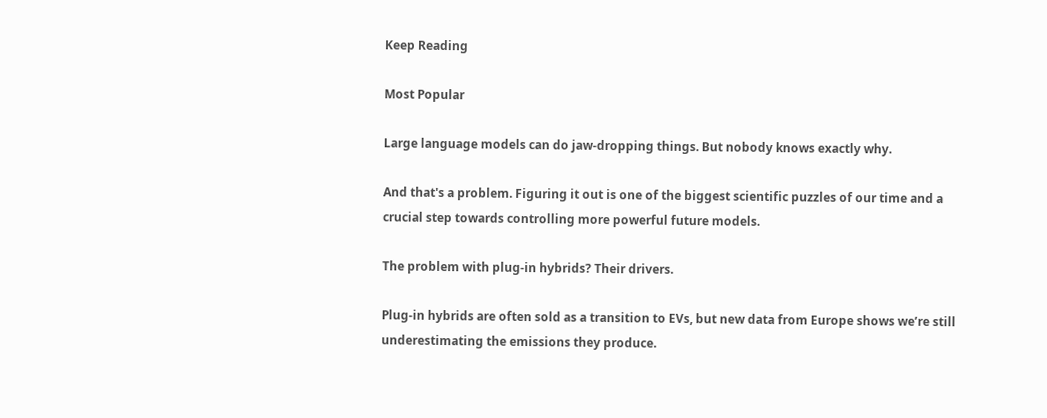Keep Reading

Most Popular

Large language models can do jaw-dropping things. But nobody knows exactly why.

And that's a problem. Figuring it out is one of the biggest scientific puzzles of our time and a crucial step towards controlling more powerful future models.

The problem with plug-in hybrids? Their drivers.

Plug-in hybrids are often sold as a transition to EVs, but new data from Europe shows we’re still underestimating the emissions they produce.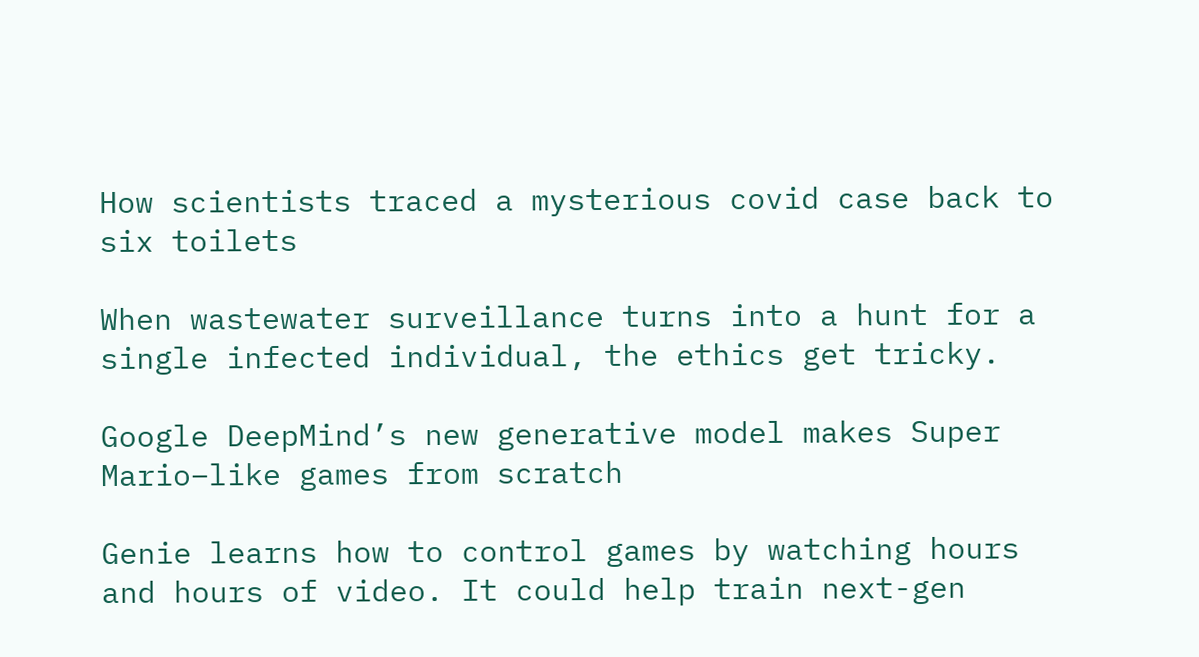How scientists traced a mysterious covid case back to six toilets

When wastewater surveillance turns into a hunt for a single infected individual, the ethics get tricky.

Google DeepMind’s new generative model makes Super Mario–like games from scratch

Genie learns how to control games by watching hours and hours of video. It could help train next-gen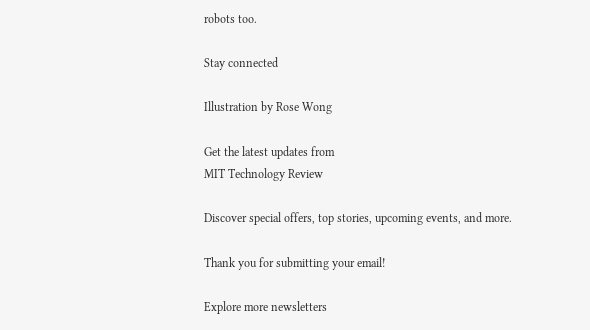robots too.

Stay connected

Illustration by Rose Wong

Get the latest updates from
MIT Technology Review

Discover special offers, top stories, upcoming events, and more.

Thank you for submitting your email!

Explore more newsletters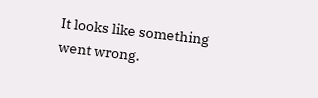It looks like something went wrong.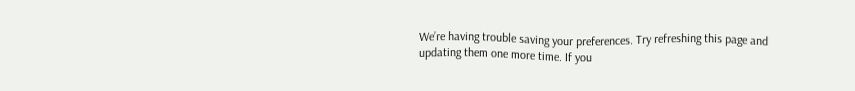We’re having trouble saving your preferences. Try refreshing this page and updating them one more time. If you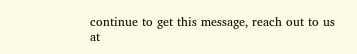continue to get this message, reach out to us at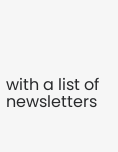with a list of newsletters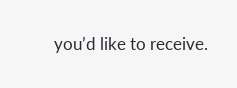you’d like to receive.